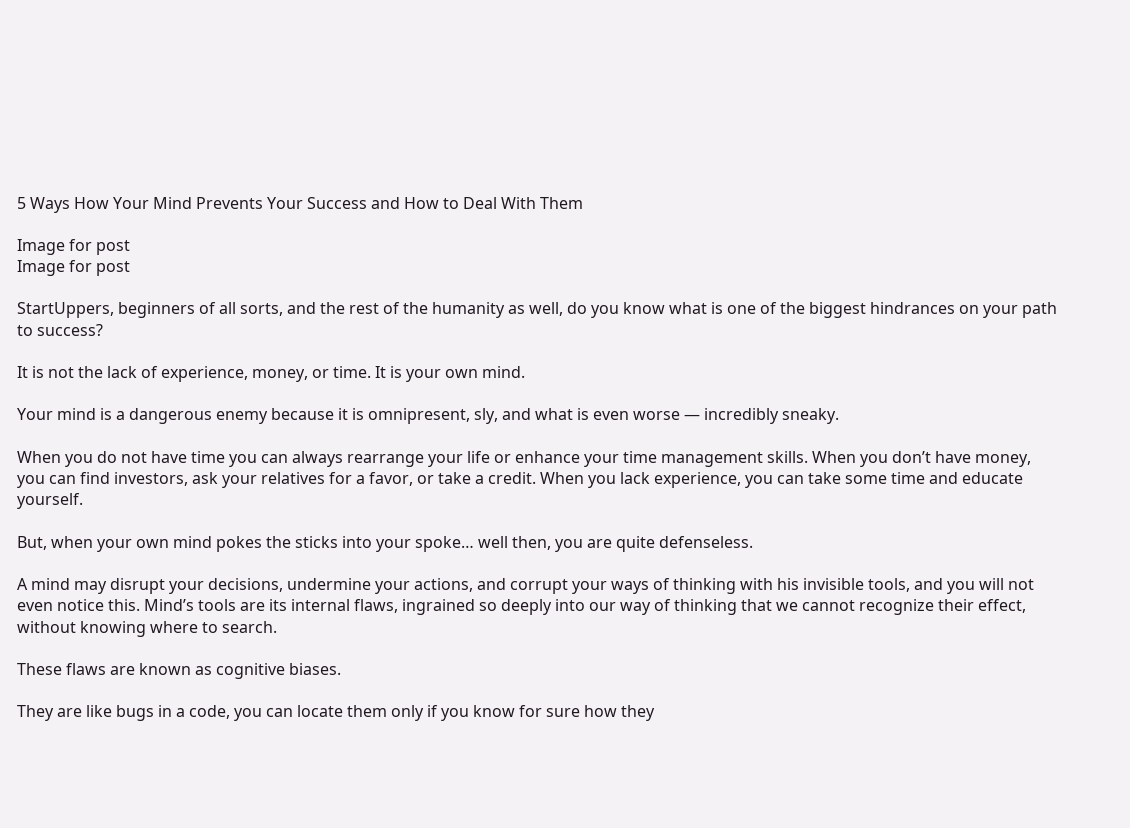5 Ways How Your Mind Prevents Your Success and How to Deal With Them

Image for post
Image for post

StartUppers, beginners of all sorts, and the rest of the humanity as well, do you know what is one of the biggest hindrances on your path to success?

It is not the lack of experience, money, or time. It is your own mind.

Your mind is a dangerous enemy because it is omnipresent, sly, and what is even worse — incredibly sneaky.

When you do not have time you can always rearrange your life or enhance your time management skills. When you don’t have money, you can find investors, ask your relatives for a favor, or take a credit. When you lack experience, you can take some time and educate yourself.

But, when your own mind pokes the sticks into your spoke… well then, you are quite defenseless.

A mind may disrupt your decisions, undermine your actions, and corrupt your ways of thinking with his invisible tools, and you will not even notice this. Mind’s tools are its internal flaws, ingrained so deeply into our way of thinking that we cannot recognize their effect, without knowing where to search.

These flaws are known as cognitive biases.

They are like bugs in a code, you can locate them only if you know for sure how they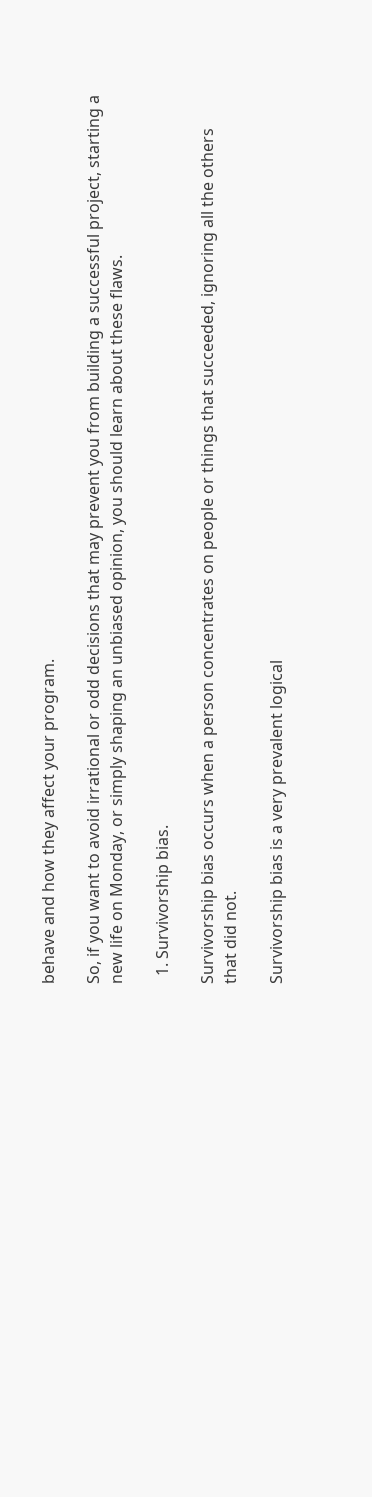behave and how they affect your program.

So, if you want to avoid irrational or odd decisions that may prevent you from building a successful project, starting a new life on Monday, or simply shaping an unbiased opinion, you should learn about these flaws.

  1. Survivorship bias.

Survivorship bias occurs when a person concentrates on people or things that succeeded, ignoring all the others that did not.

Survivorship bias is a very prevalent logical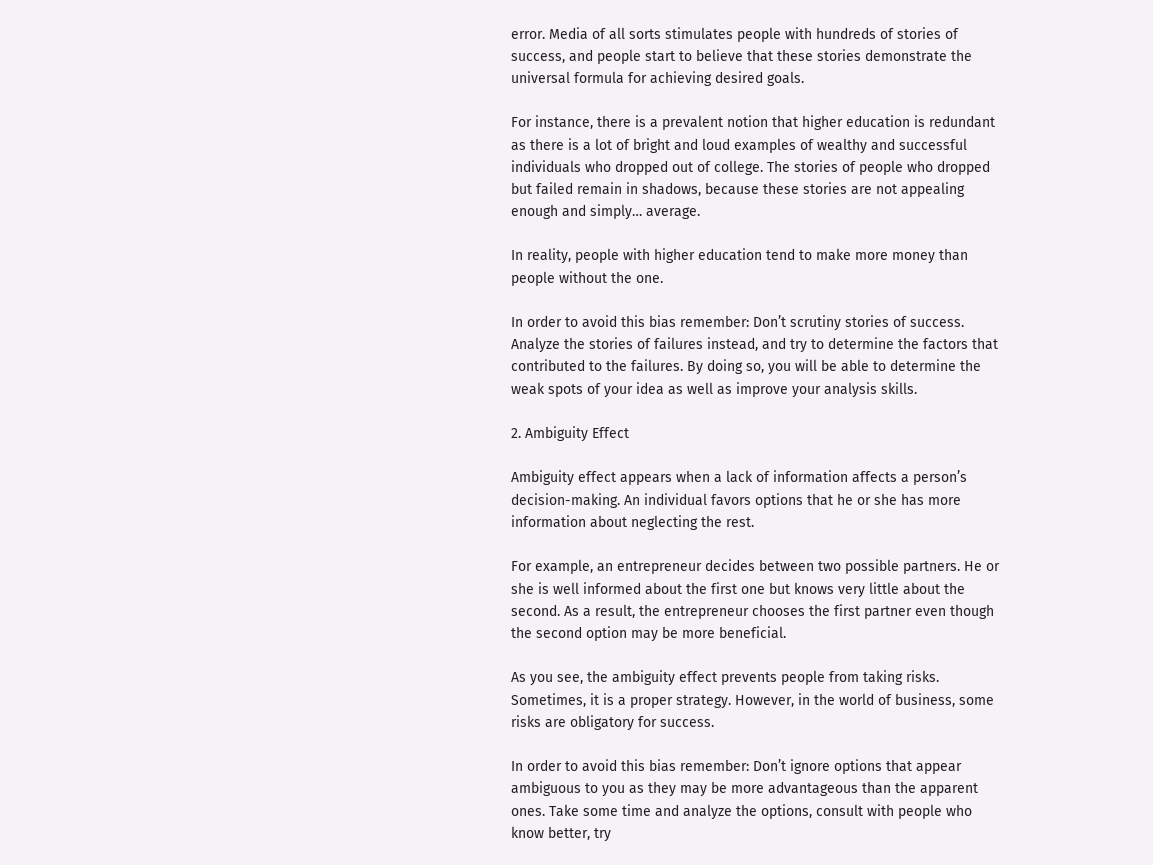error. Media of all sorts stimulates people with hundreds of stories of success, and people start to believe that these stories demonstrate the universal formula for achieving desired goals.

For instance, there is a prevalent notion that higher education is redundant as there is a lot of bright and loud examples of wealthy and successful individuals who dropped out of college. The stories of people who dropped but failed remain in shadows, because these stories are not appealing enough and simply… average.

In reality, people with higher education tend to make more money than people without the one.

In order to avoid this bias remember: Don’t scrutiny stories of success. Analyze the stories of failures instead, and try to determine the factors that contributed to the failures. By doing so, you will be able to determine the weak spots of your idea as well as improve your analysis skills.

2. Ambiguity Effect

Ambiguity effect appears when a lack of information affects a person’s decision-making. An individual favors options that he or she has more information about neglecting the rest.

For example, an entrepreneur decides between two possible partners. He or she is well informed about the first one but knows very little about the second. As a result, the entrepreneur chooses the first partner even though the second option may be more beneficial.

As you see, the ambiguity effect prevents people from taking risks. Sometimes, it is a proper strategy. However, in the world of business, some risks are obligatory for success.

In order to avoid this bias remember: Don’t ignore options that appear ambiguous to you as they may be more advantageous than the apparent ones. Take some time and analyze the options, consult with people who know better, try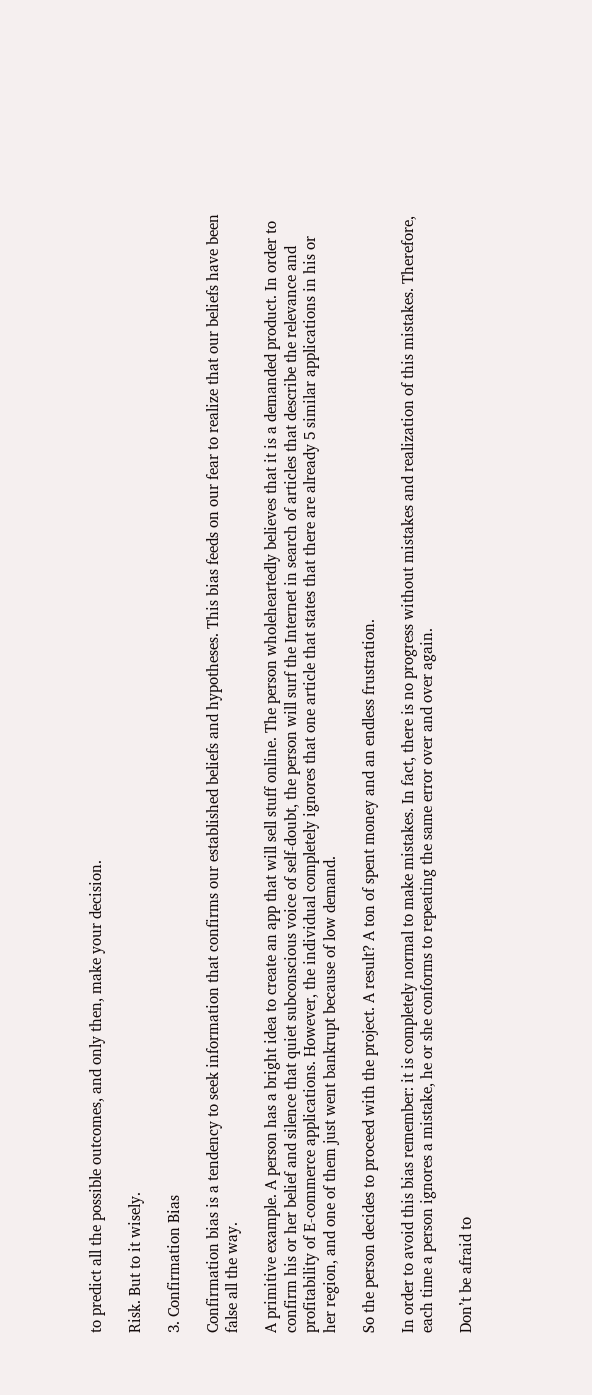to predict all the possible outcomes, and only then, make your decision.

Risk. But to it wisely.

3. Confirmation Bias

Confirmation bias is a tendency to seek information that confirms our established beliefs and hypotheses. This bias feeds on our fear to realize that our beliefs have been false all the way.

A primitive example. A person has a bright idea to create an app that will sell stuff online. The person wholeheartedly believes that it is a demanded product. In order to confirm his or her belief and silence that quiet subconscious voice of self-doubt, the person will surf the Internet in search of articles that describe the relevance and profitability of E-commerce applications. However, the individual completely ignores that one article that states that there are already 5 similar applications in his or her region, and one of them just went bankrupt because of low demand.

So the person decides to proceed with the project. A result? A ton of spent money and an endless frustration.

In order to avoid this bias remember: it is completely normal to make mistakes. In fact, there is no progress without mistakes and realization of this mistakes. Therefore, each time a person ignores a mistake, he or she conforms to repeating the same error over and over again.

Don’t be afraid to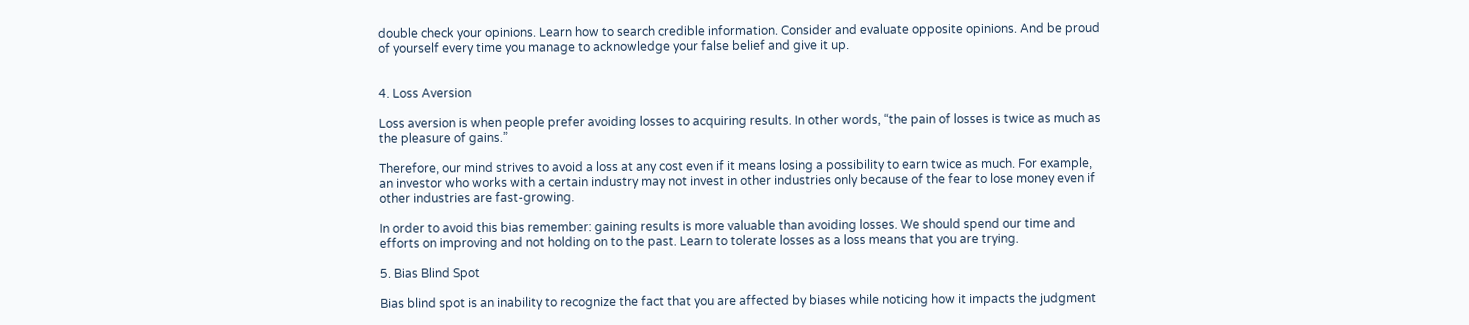double check your opinions. Learn how to search credible information. Consider and evaluate opposite opinions. And be proud of yourself every time you manage to acknowledge your false belief and give it up.


4. Loss Aversion

Loss aversion is when people prefer avoiding losses to acquiring results. In other words, “the pain of losses is twice as much as the pleasure of gains.”

Therefore, our mind strives to avoid a loss at any cost even if it means losing a possibility to earn twice as much. For example, an investor who works with a certain industry may not invest in other industries only because of the fear to lose money even if other industries are fast-growing.

In order to avoid this bias remember: gaining results is more valuable than avoiding losses. We should spend our time and efforts on improving and not holding on to the past. Learn to tolerate losses as a loss means that you are trying.

5. Bias Blind Spot

Bias blind spot is an inability to recognize the fact that you are affected by biases while noticing how it impacts the judgment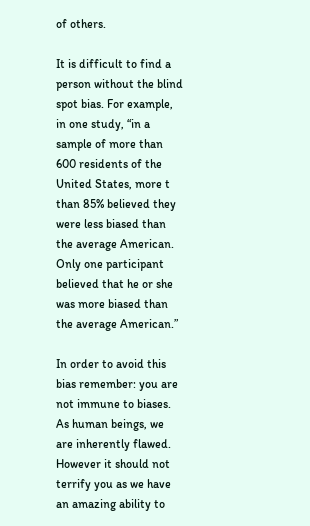of others.

It is difficult to find a person without the blind spot bias. For example, in one study, “in a sample of more than 600 residents of the United States, more t than 85% believed they were less biased than the average American. Only one participant believed that he or she was more biased than the average American.”

In order to avoid this bias remember: you are not immune to biases. As human beings, we are inherently flawed. However it should not terrify you as we have an amazing ability to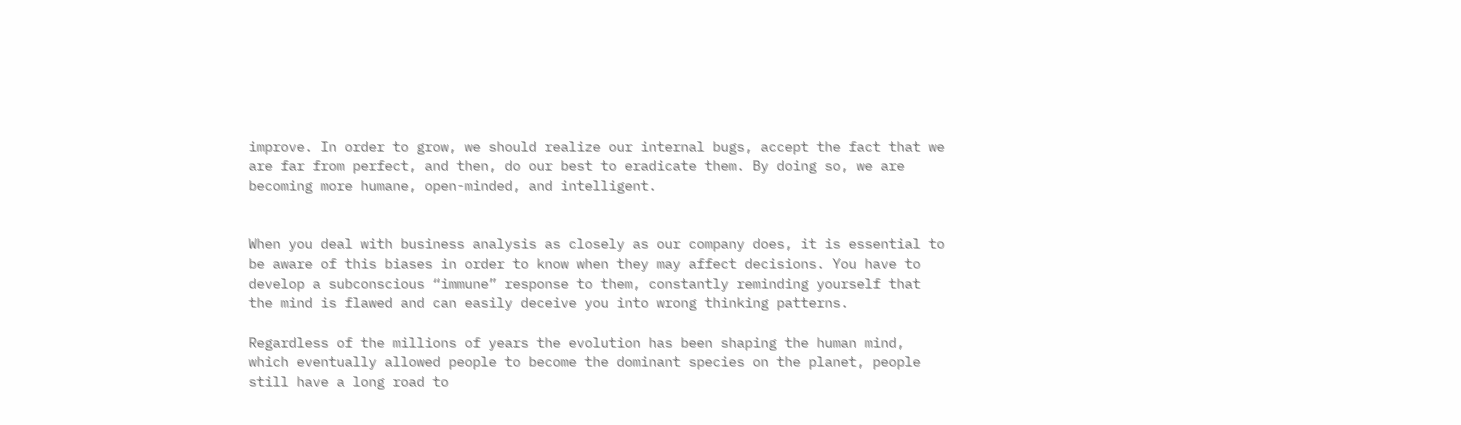improve. In order to grow, we should realize our internal bugs, accept the fact that we are far from perfect, and then, do our best to eradicate them. By doing so, we are becoming more humane, open-minded, and intelligent.


When you deal with business analysis as closely as our company does, it is essential to be aware of this biases in order to know when they may affect decisions. You have to develop a subconscious “immune” response to them, constantly reminding yourself that the mind is flawed and can easily deceive you into wrong thinking patterns.

Regardless of the millions of years the evolution has been shaping the human mind, which eventually allowed people to become the dominant species on the planet, people still have a long road to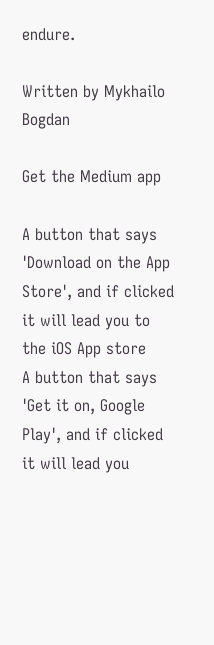endure.

Written by Mykhailo Bogdan

Get the Medium app

A button that says 'Download on the App Store', and if clicked it will lead you to the iOS App store
A button that says 'Get it on, Google Play', and if clicked it will lead you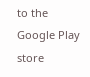to the Google Play store